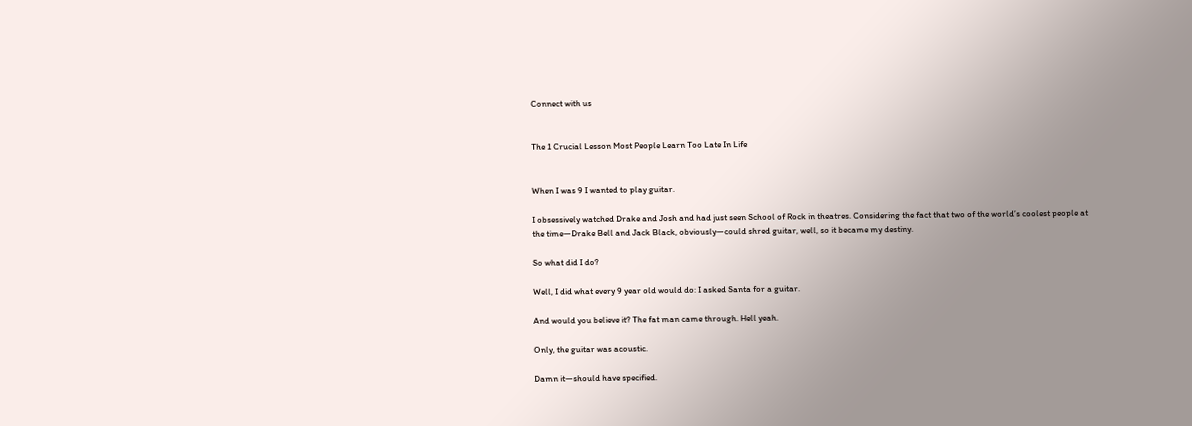Connect with us


The 1 Crucial Lesson Most People Learn Too Late In Life


When I was 9 I wanted to play guitar.

I obsessively watched Drake and Josh and had just seen School of Rock in theatres. Considering the fact that two of the world’s coolest people at the time—Drake Bell and Jack Black, obviously—could shred guitar, well, so it became my destiny.

So what did I do?

Well, I did what every 9 year old would do: I asked Santa for a guitar.

And would you believe it? The fat man came through. Hell yeah.

Only, the guitar was acoustic.

Damn it—should have specified.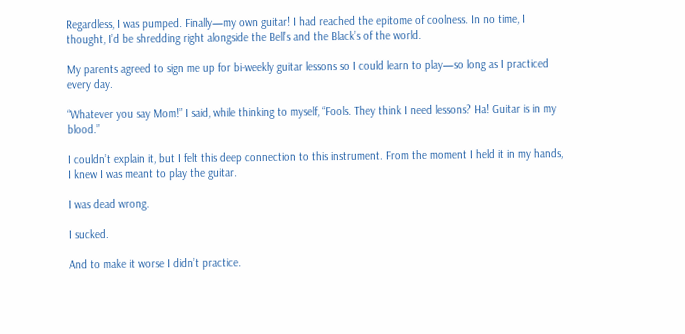Regardless, I was pumped. Finally—my own guitar! I had reached the epitome of coolness. In no time, I thought, I’d be shredding right alongside the Bell’s and the Black’s of the world.

My parents agreed to sign me up for bi-weekly guitar lessons so I could learn to play—so long as I practiced every day.

“Whatever you say Mom!” I said, while thinking to myself, “Fools. They think I need lessons? Ha! Guitar is in my blood.”

I couldn’t explain it, but I felt this deep connection to this instrument. From the moment I held it in my hands, I knew I was meant to play the guitar.

I was dead wrong.

I sucked.

And to make it worse I didn’t practice.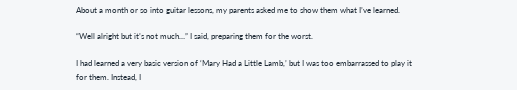About a month or so into guitar lessons, my parents asked me to show them what I’ve learned.

“Well alright but it’s not much…” I said, preparing them for the worst.

I had learned a very basic version of ‘Mary Had a Little Lamb,’ but I was too embarrassed to play it for them. Instead, I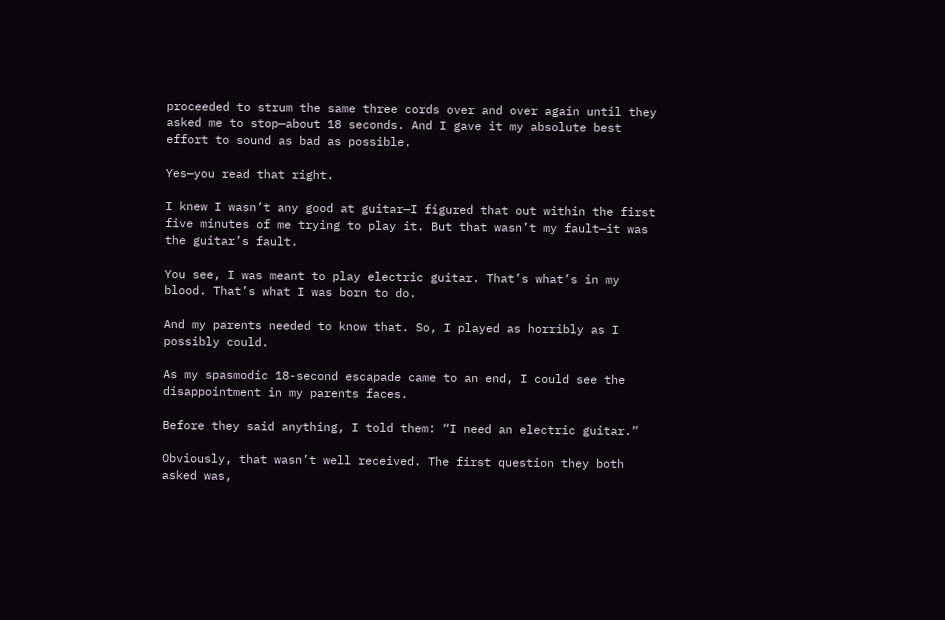proceeded to strum the same three cords over and over again until they asked me to stop—about 18 seconds. And I gave it my absolute best effort to sound as bad as possible.

Yes—you read that right.

I knew I wasn’t any good at guitar—I figured that out within the first five minutes of me trying to play it. But that wasn’t my fault—it was the guitar’s fault.

You see, I was meant to play electric guitar. That’s what’s in my blood. That’s what I was born to do.

And my parents needed to know that. So, I played as horribly as I possibly could.

As my spasmodic 18-second escapade came to an end, I could see the disappointment in my parents faces.

Before they said anything, I told them: “I need an electric guitar.”

Obviously, that wasn’t well received. The first question they both asked was,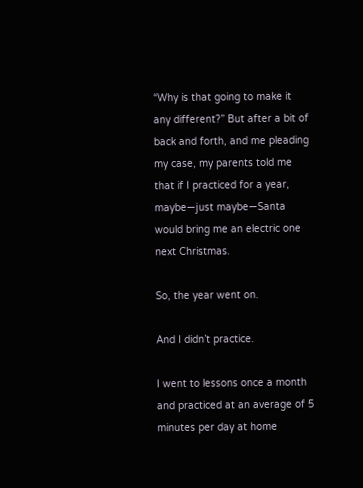“Why is that going to make it any different?” But after a bit of back and forth, and me pleading my case, my parents told me that if I practiced for a year, maybe—just maybe—Santa would bring me an electric one next Christmas.

So, the year went on.

And I didn’t practice.

I went to lessons once a month and practiced at an average of 5 minutes per day at home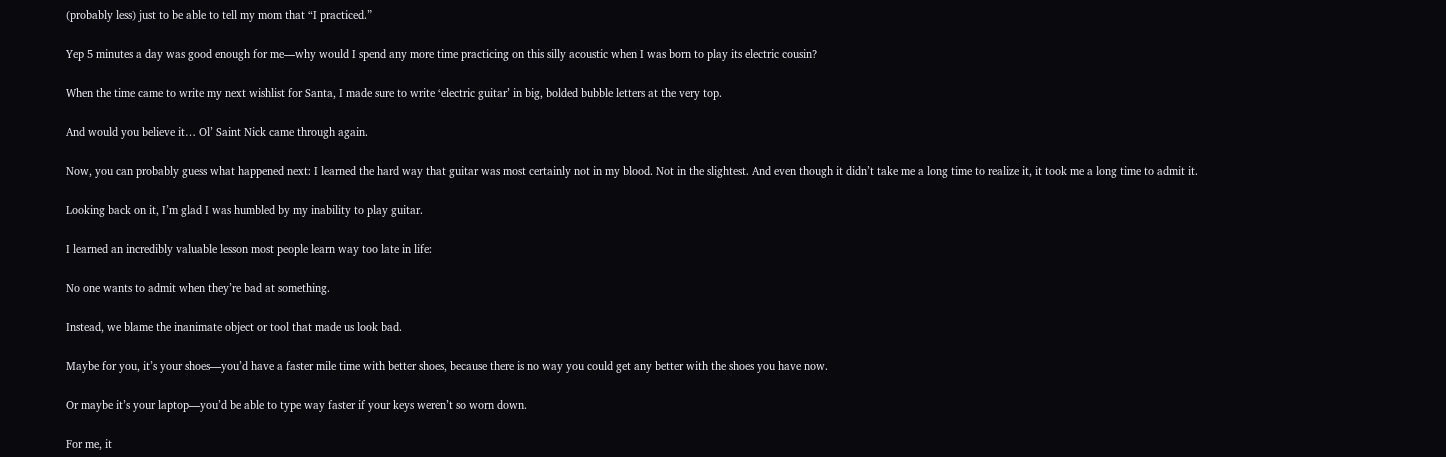(probably less) just to be able to tell my mom that “I practiced.”

Yep 5 minutes a day was good enough for me—why would I spend any more time practicing on this silly acoustic when I was born to play its electric cousin?

When the time came to write my next wishlist for Santa, I made sure to write ‘electric guitar’ in big, bolded bubble letters at the very top.

And would you believe it… Ol’ Saint Nick came through again.

Now, you can probably guess what happened next: I learned the hard way that guitar was most certainly not in my blood. Not in the slightest. And even though it didn’t take me a long time to realize it, it took me a long time to admit it.

Looking back on it, I’m glad I was humbled by my inability to play guitar.

I learned an incredibly valuable lesson most people learn way too late in life:

No one wants to admit when they’re bad at something.

Instead, we blame the inanimate object or tool that made us look bad.

Maybe for you, it’s your shoes—you’d have a faster mile time with better shoes, because there is no way you could get any better with the shoes you have now.

Or maybe it’s your laptop—you’d be able to type way faster if your keys weren’t so worn down.

For me, it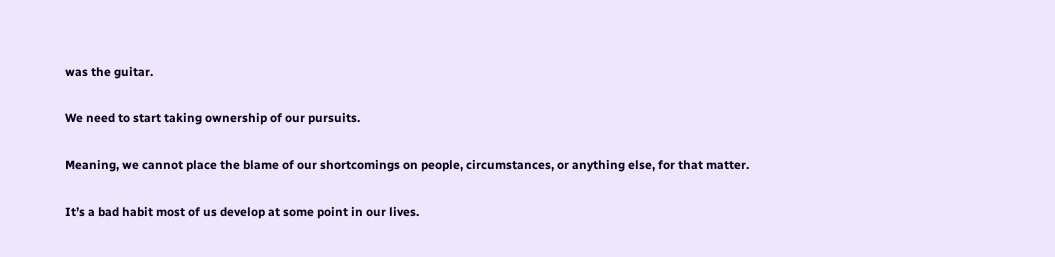was the guitar.

We need to start taking ownership of our pursuits.

Meaning, we cannot place the blame of our shortcomings on people, circumstances, or anything else, for that matter.

It’s a bad habit most of us develop at some point in our lives.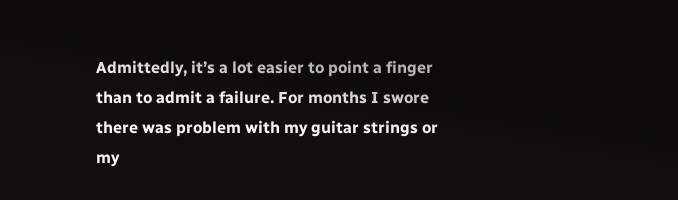Admittedly, it’s a lot easier to point a finger than to admit a failure. For months I swore there was problem with my guitar strings or my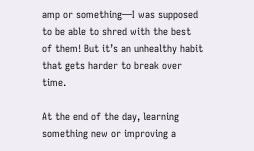amp or something—I was supposed to be able to shred with the best of them! But it’s an unhealthy habit that gets harder to break over time.

At the end of the day, learning something new or improving a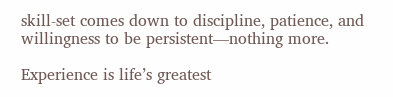skill-set comes down to discipline, patience, and willingness to be persistent—nothing more.

Experience is life’s greatest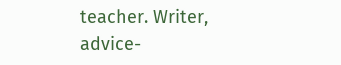teacher. Writer, advice-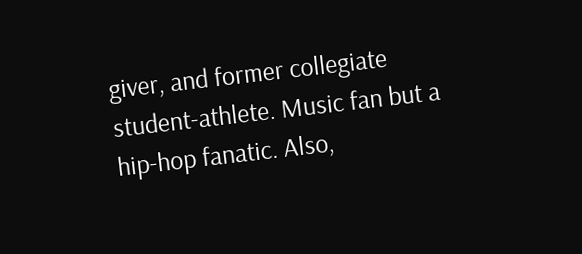giver, and former collegiate student-athlete. Music fan but a hip-hop fanatic. Also,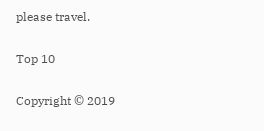please travel.

Top 10

Copyright © 2019